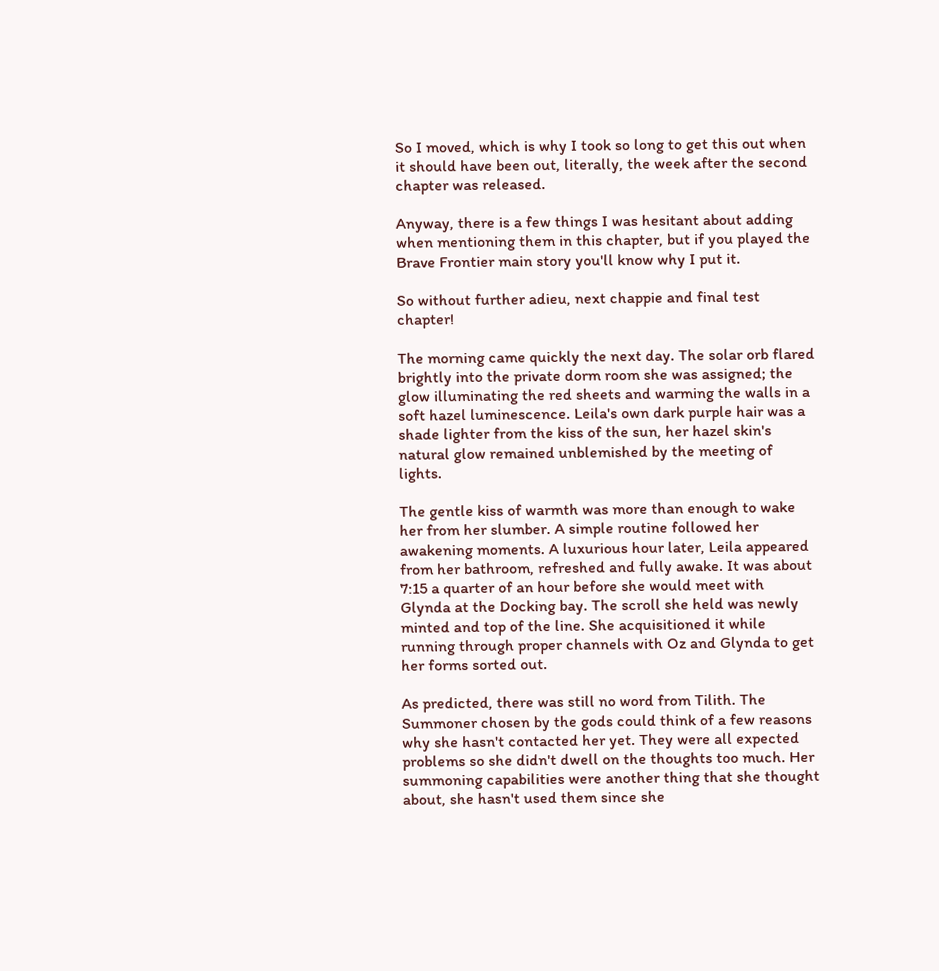So I moved, which is why I took so long to get this out when it should have been out, literally, the week after the second chapter was released.

Anyway, there is a few things I was hesitant about adding when mentioning them in this chapter, but if you played the Brave Frontier main story you'll know why I put it.

So without further adieu, next chappie and final test chapter!

The morning came quickly the next day. The solar orb flared brightly into the private dorm room she was assigned; the glow illuminating the red sheets and warming the walls in a soft hazel luminescence. Leila's own dark purple hair was a shade lighter from the kiss of the sun, her hazel skin's natural glow remained unblemished by the meeting of lights.

The gentle kiss of warmth was more than enough to wake her from her slumber. A simple routine followed her awakening moments. A luxurious hour later, Leila appeared from her bathroom, refreshed and fully awake. It was about 7:15 a quarter of an hour before she would meet with Glynda at the Docking bay. The scroll she held was newly minted and top of the line. She acquisitioned it while running through proper channels with Oz and Glynda to get her forms sorted out.

As predicted, there was still no word from Tilith. The Summoner chosen by the gods could think of a few reasons why she hasn't contacted her yet. They were all expected problems so she didn't dwell on the thoughts too much. Her summoning capabilities were another thing that she thought about, she hasn't used them since she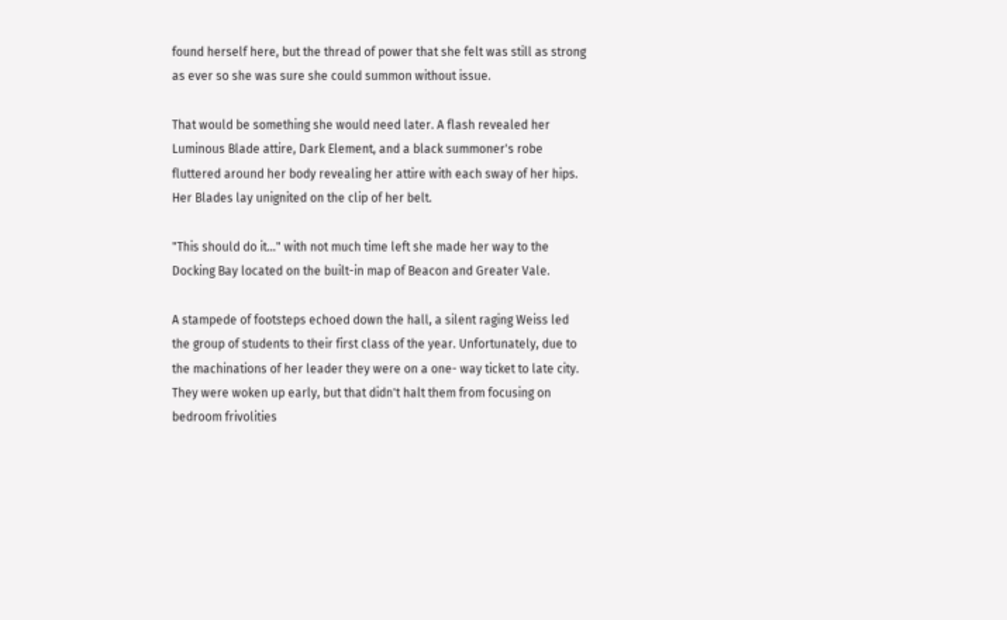found herself here, but the thread of power that she felt was still as strong as ever so she was sure she could summon without issue.

That would be something she would need later. A flash revealed her Luminous Blade attire, Dark Element, and a black summoner's robe fluttered around her body revealing her attire with each sway of her hips. Her Blades lay unignited on the clip of her belt.

"This should do it…" with not much time left she made her way to the Docking Bay located on the built-in map of Beacon and Greater Vale.

A stampede of footsteps echoed down the hall, a silent raging Weiss led the group of students to their first class of the year. Unfortunately, due to the machinations of her leader they were on a one- way ticket to late city. They were woken up early, but that didn't halt them from focusing on bedroom frivolities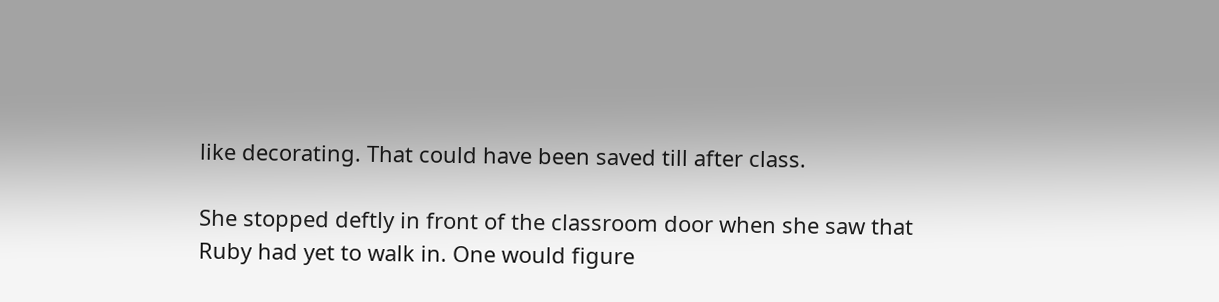like decorating. That could have been saved till after class.

She stopped deftly in front of the classroom door when she saw that Ruby had yet to walk in. One would figure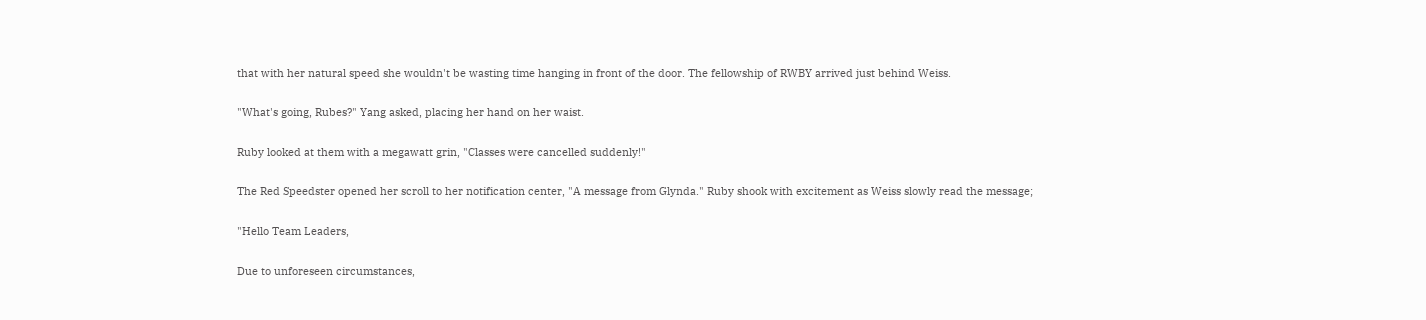that with her natural speed she wouldn't be wasting time hanging in front of the door. The fellowship of RWBY arrived just behind Weiss.

"What's going, Rubes?" Yang asked, placing her hand on her waist.

Ruby looked at them with a megawatt grin, "Classes were cancelled suddenly!"

The Red Speedster opened her scroll to her notification center, "A message from Glynda." Ruby shook with excitement as Weiss slowly read the message;

"Hello Team Leaders,

Due to unforeseen circumstances,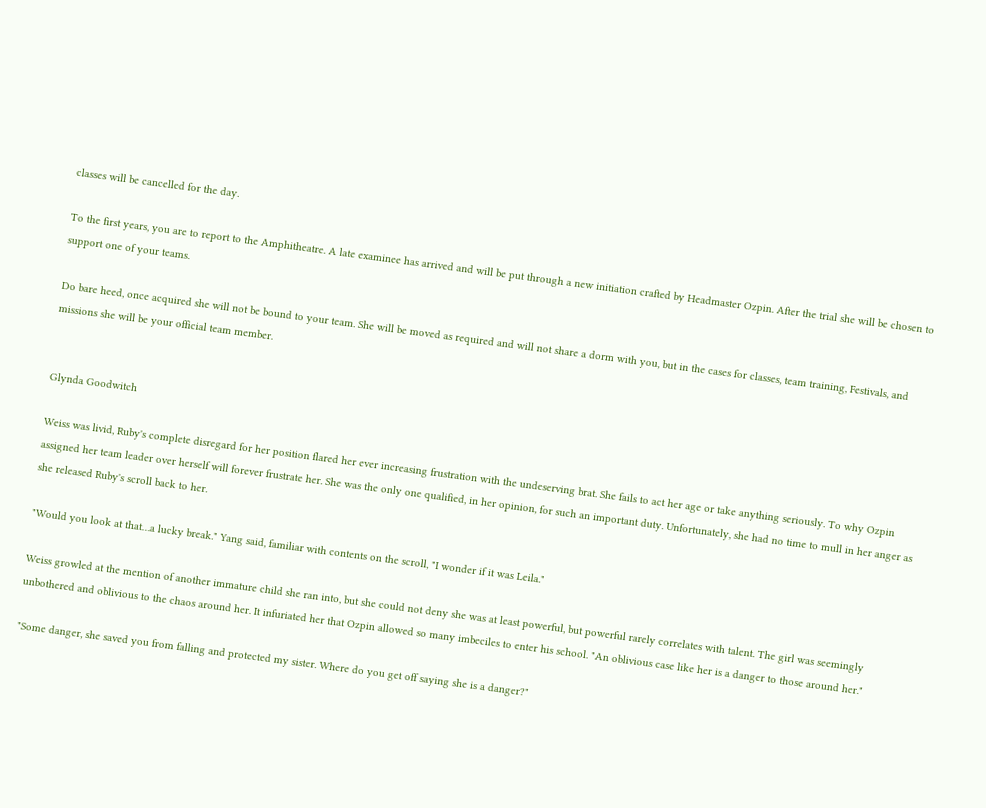classes will be cancelled for the day.

To the first years, you are to report to the Amphitheatre. A late examinee has arrived and will be put through a new initiation crafted by Headmaster Ozpin. After the trial she will be chosen to support one of your teams.

Do bare heed, once acquired she will not be bound to your team. She will be moved as required and will not share a dorm with you, but in the cases for classes, team training, Festivals, and missions she will be your official team member.


Glynda Goodwitch

Weiss was livid, Ruby's complete disregard for her position flared her ever increasing frustration with the undeserving brat. She fails to act her age or take anything seriously. To why Ozpin assigned her team leader over herself will forever frustrate her. She was the only one qualified, in her opinion, for such an important duty. Unfortunately, she had no time to mull in her anger as she released Ruby's scroll back to her.

"Would you look at that…a lucky break." Yang said, familiar with contents on the scroll, "I wonder if it was Leila."

Weiss growled at the mention of another immature child she ran into, but she could not deny she was at least powerful, but powerful rarely correlates with talent. The girl was seemingly unbothered and oblivious to the chaos around her. It infuriated her that Ozpin allowed so many imbeciles to enter his school. "An oblivious case like her is a danger to those around her."

"Some danger, she saved you from falling and protected my sister. Where do you get off saying she is a danger?"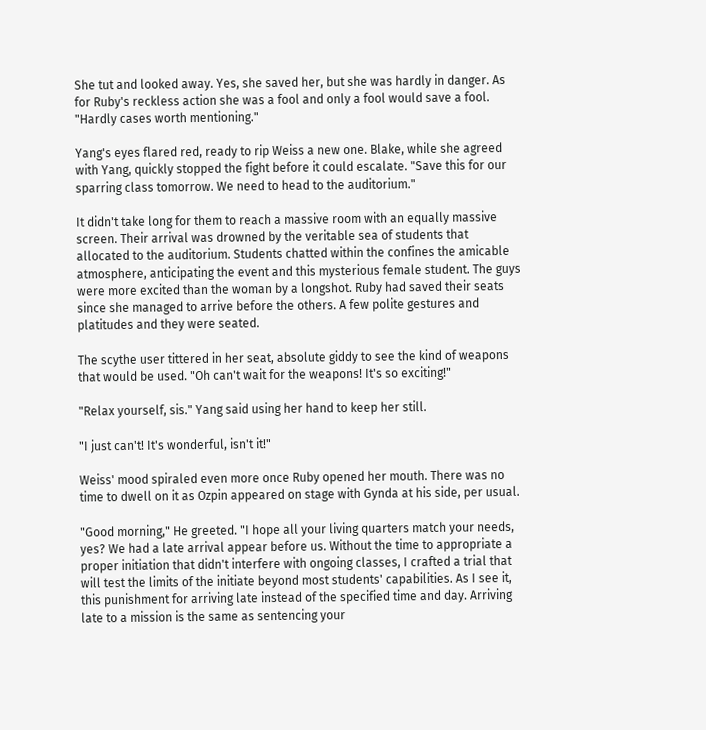She tut and looked away. Yes, she saved her, but she was hardly in danger. As for Ruby's reckless action she was a fool and only a fool would save a fool. "Hardly cases worth mentioning."

Yang's eyes flared red, ready to rip Weiss a new one. Blake, while she agreed with Yang, quickly stopped the fight before it could escalate. "Save this for our sparring class tomorrow. We need to head to the auditorium."

It didn't take long for them to reach a massive room with an equally massive screen. Their arrival was drowned by the veritable sea of students that allocated to the auditorium. Students chatted within the confines the amicable atmosphere, anticipating the event and this mysterious female student. The guys were more excited than the woman by a longshot. Ruby had saved their seats since she managed to arrive before the others. A few polite gestures and platitudes and they were seated.

The scythe user tittered in her seat, absolute giddy to see the kind of weapons that would be used. "Oh can't wait for the weapons! It's so exciting!"

"Relax yourself, sis." Yang said using her hand to keep her still.

"I just can't! It's wonderful, isn't it!"

Weiss' mood spiraled even more once Ruby opened her mouth. There was no time to dwell on it as Ozpin appeared on stage with Gynda at his side, per usual.

"Good morning," He greeted. "I hope all your living quarters match your needs, yes? We had a late arrival appear before us. Without the time to appropriate a proper initiation that didn't interfere with ongoing classes, I crafted a trial that will test the limits of the initiate beyond most students' capabilities. As I see it, this punishment for arriving late instead of the specified time and day. Arriving late to a mission is the same as sentencing your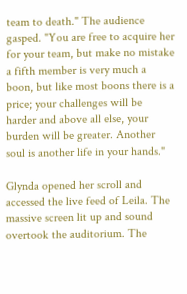team to death." The audience gasped. "You are free to acquire her for your team, but make no mistake a fifth member is very much a boon, but like most boons there is a price; your challenges will be harder and above all else, your burden will be greater. Another soul is another life in your hands."

Glynda opened her scroll and accessed the live feed of Leila. The massive screen lit up and sound overtook the auditorium. The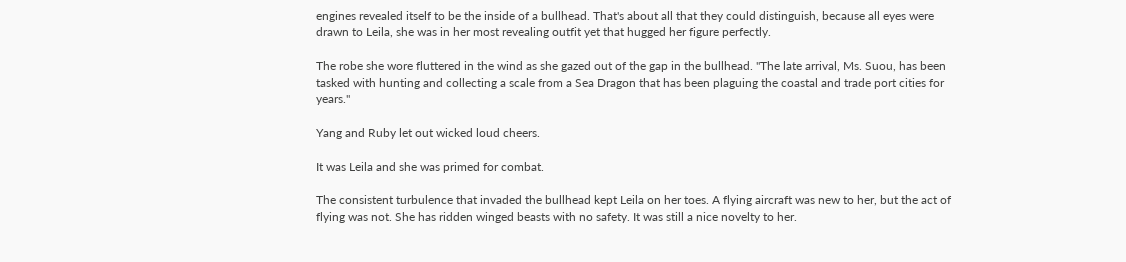engines revealed itself to be the inside of a bullhead. That's about all that they could distinguish, because all eyes were drawn to Leila, she was in her most revealing outfit yet that hugged her figure perfectly.

The robe she wore fluttered in the wind as she gazed out of the gap in the bullhead. "The late arrival, Ms. Suou, has been tasked with hunting and collecting a scale from a Sea Dragon that has been plaguing the coastal and trade port cities for years."

Yang and Ruby let out wicked loud cheers.

It was Leila and she was primed for combat.

The consistent turbulence that invaded the bullhead kept Leila on her toes. A flying aircraft was new to her, but the act of flying was not. She has ridden winged beasts with no safety. It was still a nice novelty to her.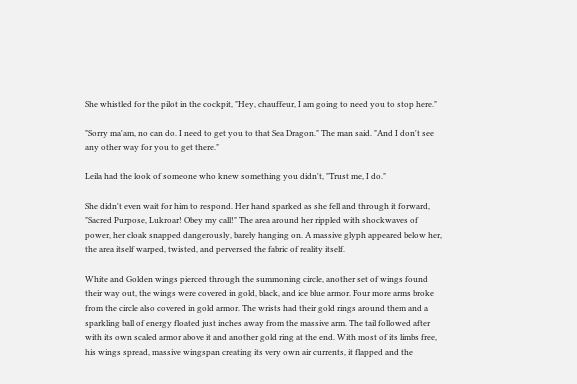She whistled for the pilot in the cockpit, "Hey, chauffeur, I am going to need you to stop here."

"Sorry ma'am, no can do. I need to get you to that Sea Dragon." The man said. "And I don't see any other way for you to get there."

Leila had the look of someone who knew something you didn't, "Trust me, I do."

She didn't even wait for him to respond. Her hand sparked as she fell and through it forward, "Sacred Purpose, Lukroar! Obey my call!" The area around her rippled with shockwaves of power, her cloak snapped dangerously, barely hanging on. A massive glyph appeared below her, the area itself warped, twisted, and perversed the fabric of reality itself.

White and Golden wings pierced through the summoning circle, another set of wings found their way out, the wings were covered in gold, black, and ice blue armor. Four more arms broke from the circle also covered in gold armor. The wrists had their gold rings around them and a sparkling ball of energy floated just inches away from the massive arm. The tail followed after with its own scaled armor above it and another gold ring at the end. With most of its limbs free, his wings spread, massive wingspan creating its very own air currents, it flapped and the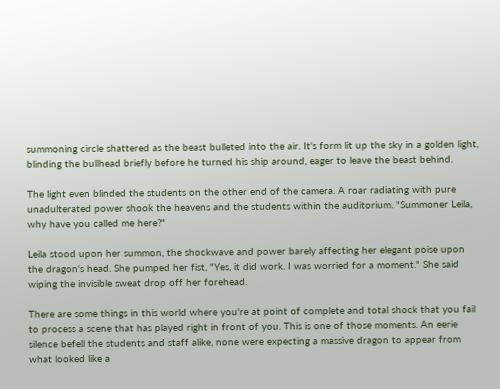summoning circle shattered as the beast bulleted into the air. It's form lit up the sky in a golden light, blinding the bullhead briefly before he turned his ship around, eager to leave the beast behind.

The light even blinded the students on the other end of the camera. A roar radiating with pure unadulterated power shook the heavens and the students within the auditorium. "Summoner Leila, why have you called me here?"

Leila stood upon her summon, the shockwave and power barely affecting her elegant poise upon the dragon's head. She pumped her fist, "Yes, it did work. I was worried for a moment." She said wiping the invisible sweat drop off her forehead.

There are some things in this world where you're at point of complete and total shock that you fail to process a scene that has played right in front of you. This is one of those moments. An eerie silence befell the students and staff alike, none were expecting a massive dragon to appear from what looked like a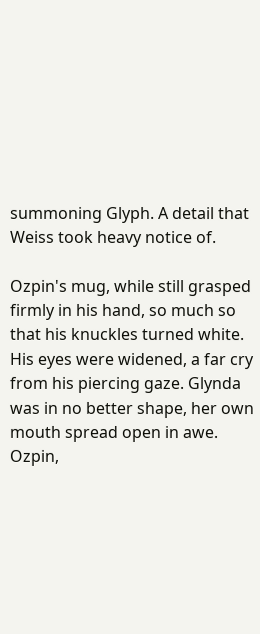summoning Glyph. A detail that Weiss took heavy notice of.

Ozpin's mug, while still grasped firmly in his hand, so much so that his knuckles turned white. His eyes were widened, a far cry from his piercing gaze. Glynda was in no better shape, her own mouth spread open in awe. Ozpin,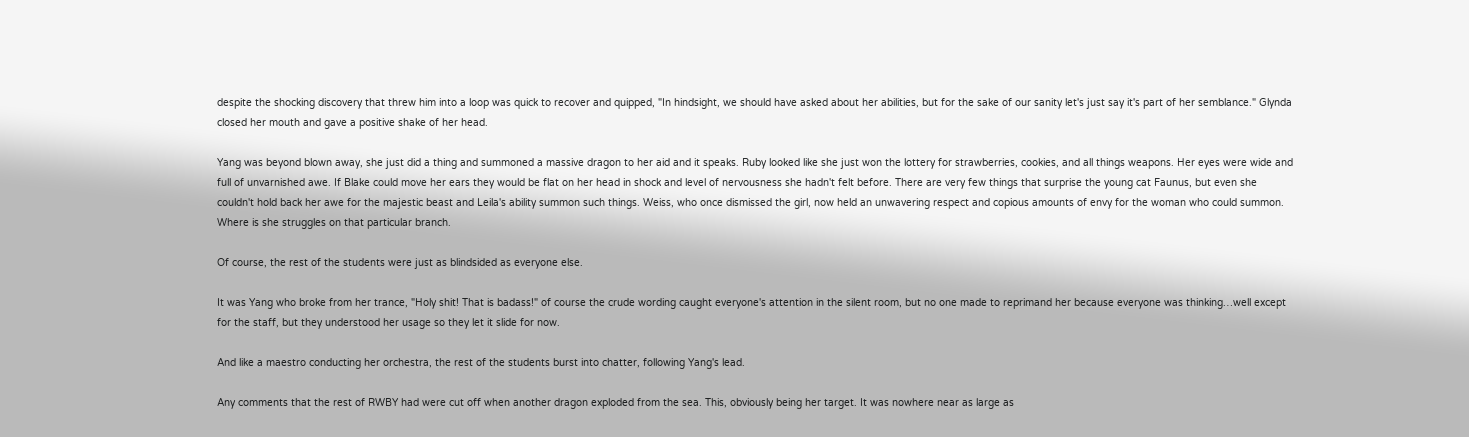despite the shocking discovery that threw him into a loop was quick to recover and quipped, "In hindsight, we should have asked about her abilities, but for the sake of our sanity let's just say it's part of her semblance." Glynda closed her mouth and gave a positive shake of her head.

Yang was beyond blown away, she just did a thing and summoned a massive dragon to her aid and it speaks. Ruby looked like she just won the lottery for strawberries, cookies, and all things weapons. Her eyes were wide and full of unvarnished awe. If Blake could move her ears they would be flat on her head in shock and level of nervousness she hadn't felt before. There are very few things that surprise the young cat Faunus, but even she couldn't hold back her awe for the majestic beast and Leila's ability summon such things. Weiss, who once dismissed the girl, now held an unwavering respect and copious amounts of envy for the woman who could summon. Where is she struggles on that particular branch.

Of course, the rest of the students were just as blindsided as everyone else.

It was Yang who broke from her trance, "Holy shit! That is badass!" of course the crude wording caught everyone's attention in the silent room, but no one made to reprimand her because everyone was thinking…well except for the staff, but they understood her usage so they let it slide for now.

And like a maestro conducting her orchestra, the rest of the students burst into chatter, following Yang's lead.

Any comments that the rest of RWBY had were cut off when another dragon exploded from the sea. This, obviously being her target. It was nowhere near as large as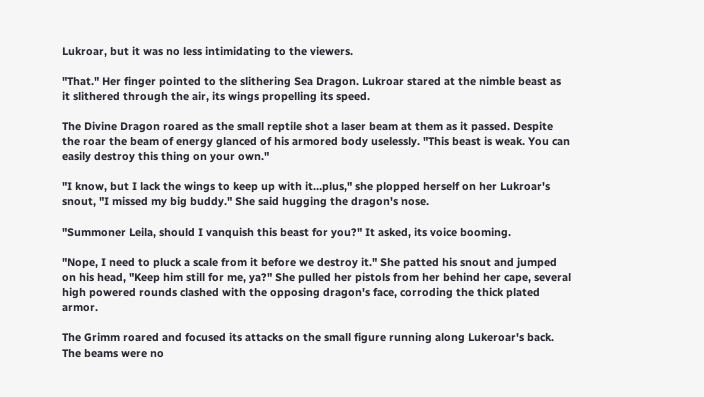Lukroar, but it was no less intimidating to the viewers.

"That." Her finger pointed to the slithering Sea Dragon. Lukroar stared at the nimble beast as it slithered through the air, its wings propelling its speed.

The Divine Dragon roared as the small reptile shot a laser beam at them as it passed. Despite the roar the beam of energy glanced of his armored body uselessly. "This beast is weak. You can easily destroy this thing on your own."

"I know, but I lack the wings to keep up with it…plus," she plopped herself on her Lukroar's snout, "I missed my big buddy." She said hugging the dragon's nose.

"Summoner Leila, should I vanquish this beast for you?" It asked, its voice booming.

"Nope, I need to pluck a scale from it before we destroy it." She patted his snout and jumped on his head, "Keep him still for me, ya?" She pulled her pistols from her behind her cape, several high powered rounds clashed with the opposing dragon's face, corroding the thick plated armor.

The Grimm roared and focused its attacks on the small figure running along Lukeroar's back. The beams were no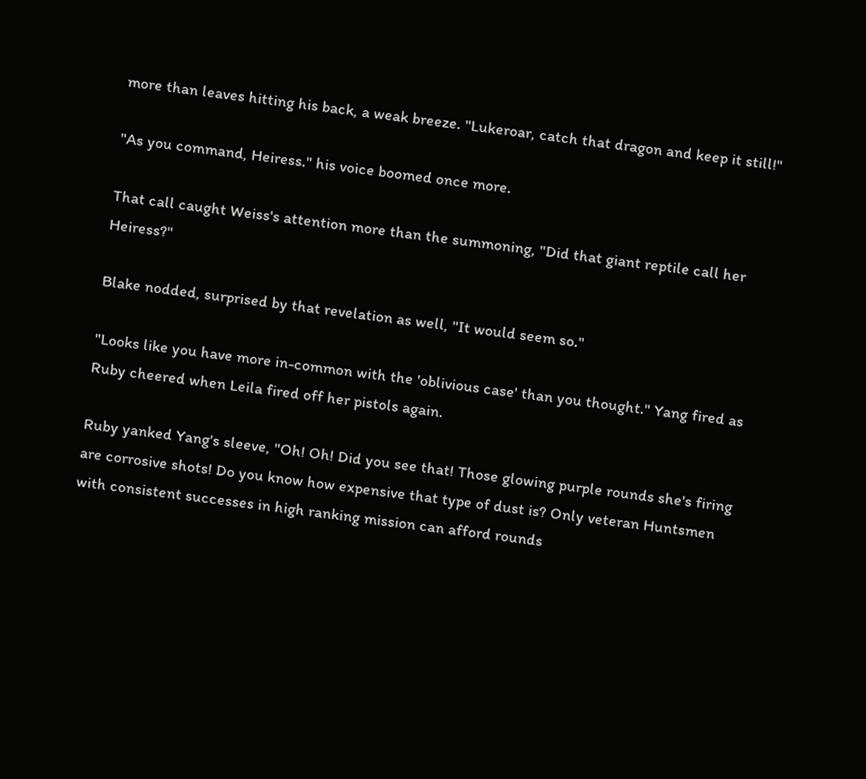more than leaves hitting his back, a weak breeze. "Lukeroar, catch that dragon and keep it still!"

"As you command, Heiress." his voice boomed once more.

That call caught Weiss's attention more than the summoning, "Did that giant reptile call her Heiress?"

Blake nodded, surprised by that revelation as well, "It would seem so."

"Looks like you have more in-common with the 'oblivious case' than you thought." Yang fired as Ruby cheered when Leila fired off her pistols again.

Ruby yanked Yang's sleeve, "Oh! Oh! Did you see that! Those glowing purple rounds she's firing are corrosive shots! Do you know how expensive that type of dust is? Only veteran Huntsmen with consistent successes in high ranking mission can afford rounds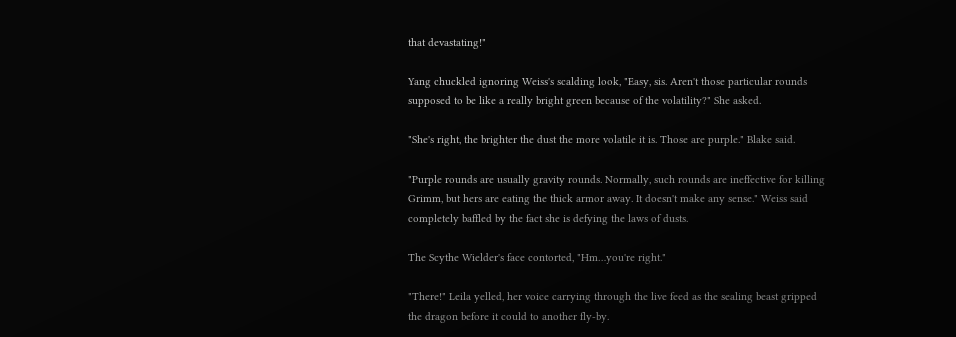that devastating!"

Yang chuckled ignoring Weiss's scalding look, "Easy, sis. Aren't those particular rounds supposed to be like a really bright green because of the volatility?" She asked.

"She's right, the brighter the dust the more volatile it is. Those are purple." Blake said.

"Purple rounds are usually gravity rounds. Normally, such rounds are ineffective for killing Grimm, but hers are eating the thick armor away. It doesn't make any sense." Weiss said completely baffled by the fact she is defying the laws of dusts.

The Scythe Wielder's face contorted, "Hm…you're right."

"There!" Leila yelled, her voice carrying through the live feed as the sealing beast gripped the dragon before it could to another fly-by.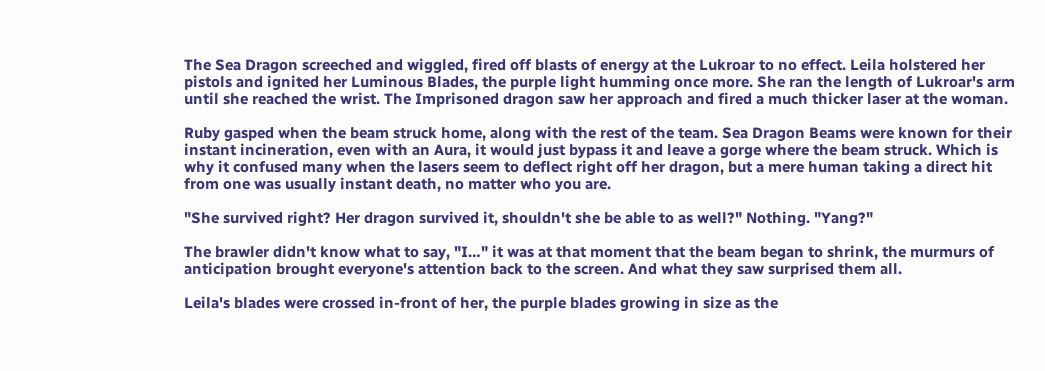The Sea Dragon screeched and wiggled, fired off blasts of energy at the Lukroar to no effect. Leila holstered her pistols and ignited her Luminous Blades, the purple light humming once more. She ran the length of Lukroar's arm until she reached the wrist. The Imprisoned dragon saw her approach and fired a much thicker laser at the woman.

Ruby gasped when the beam struck home, along with the rest of the team. Sea Dragon Beams were known for their instant incineration, even with an Aura, it would just bypass it and leave a gorge where the beam struck. Which is why it confused many when the lasers seem to deflect right off her dragon, but a mere human taking a direct hit from one was usually instant death, no matter who you are.

"She survived right? Her dragon survived it, shouldn't she be able to as well?" Nothing. "Yang?"

The brawler didn't know what to say, "I…" it was at that moment that the beam began to shrink, the murmurs of anticipation brought everyone's attention back to the screen. And what they saw surprised them all.

Leila's blades were crossed in-front of her, the purple blades growing in size as the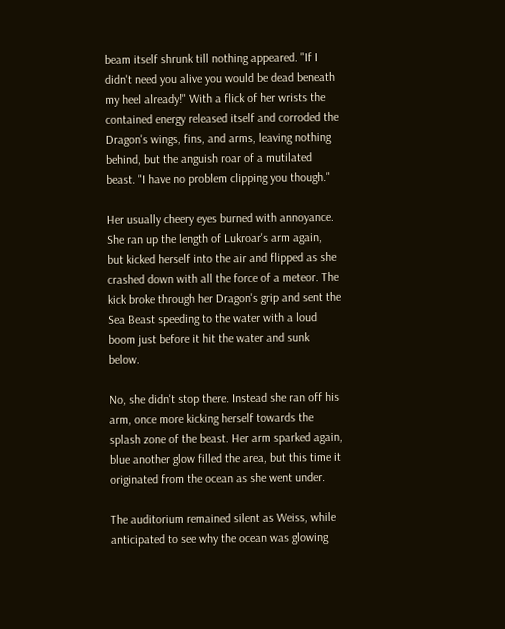beam itself shrunk till nothing appeared. "If I didn't need you alive you would be dead beneath my heel already!" With a flick of her wrists the contained energy released itself and corroded the Dragon's wings, fins, and arms, leaving nothing behind, but the anguish roar of a mutilated beast. "I have no problem clipping you though."

Her usually cheery eyes burned with annoyance. She ran up the length of Lukroar's arm again, but kicked herself into the air and flipped as she crashed down with all the force of a meteor. The kick broke through her Dragon's grip and sent the Sea Beast speeding to the water with a loud boom just before it hit the water and sunk below.

No, she didn't stop there. Instead she ran off his arm, once more kicking herself towards the splash zone of the beast. Her arm sparked again, blue another glow filled the area, but this time it originated from the ocean as she went under.

The auditorium remained silent as Weiss, while anticipated to see why the ocean was glowing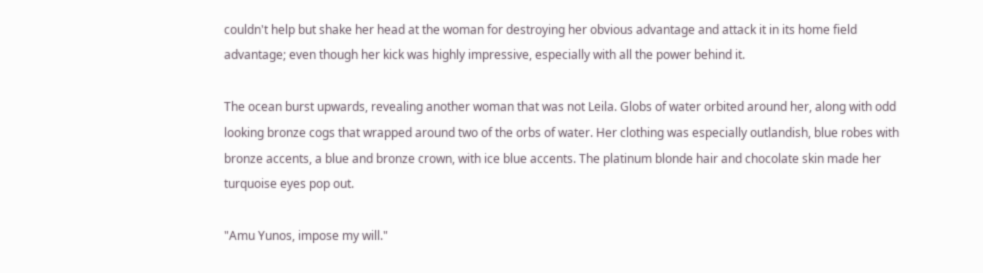couldn't help but shake her head at the woman for destroying her obvious advantage and attack it in its home field advantage; even though her kick was highly impressive, especially with all the power behind it.

The ocean burst upwards, revealing another woman that was not Leila. Globs of water orbited around her, along with odd looking bronze cogs that wrapped around two of the orbs of water. Her clothing was especially outlandish, blue robes with bronze accents, a blue and bronze crown, with ice blue accents. The platinum blonde hair and chocolate skin made her turquoise eyes pop out.

"Amu Yunos, impose my will."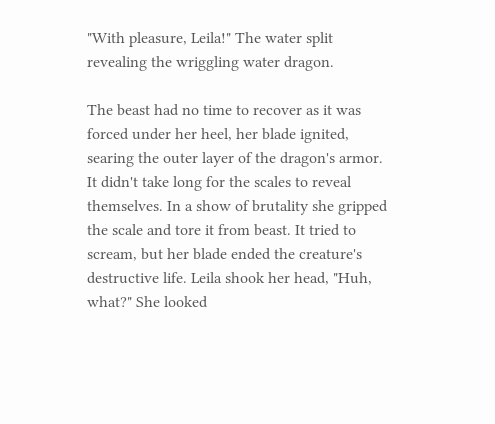"With pleasure, Leila!" The water split revealing the wriggling water dragon.

The beast had no time to recover as it was forced under her heel, her blade ignited, searing the outer layer of the dragon's armor. It didn't take long for the scales to reveal themselves. In a show of brutality she gripped the scale and tore it from beast. It tried to scream, but her blade ended the creature's destructive life. Leila shook her head, "Huh, what?" She looked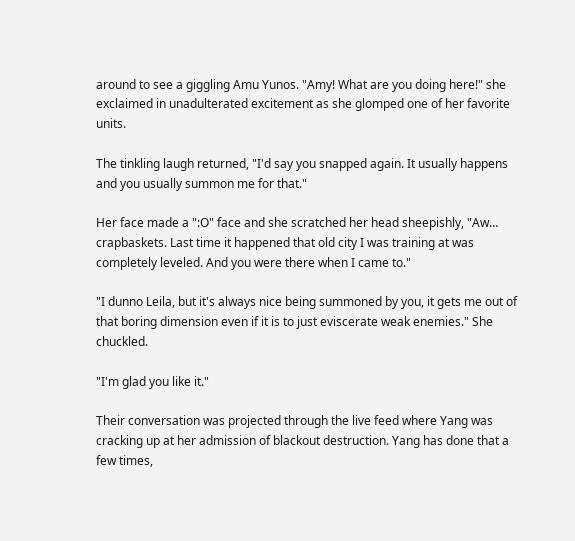around to see a giggling Amu Yunos. "Amy! What are you doing here!" she exclaimed in unadulterated excitement as she glomped one of her favorite units.

The tinkling laugh returned, "I'd say you snapped again. It usually happens and you usually summon me for that."

Her face made a ":O" face and she scratched her head sheepishly, "Aw… crapbaskets. Last time it happened that old city I was training at was completely leveled. And you were there when I came to."

"I dunno Leila, but it's always nice being summoned by you, it gets me out of that boring dimension even if it is to just eviscerate weak enemies." She chuckled.

"I'm glad you like it."

Their conversation was projected through the live feed where Yang was cracking up at her admission of blackout destruction. Yang has done that a few times,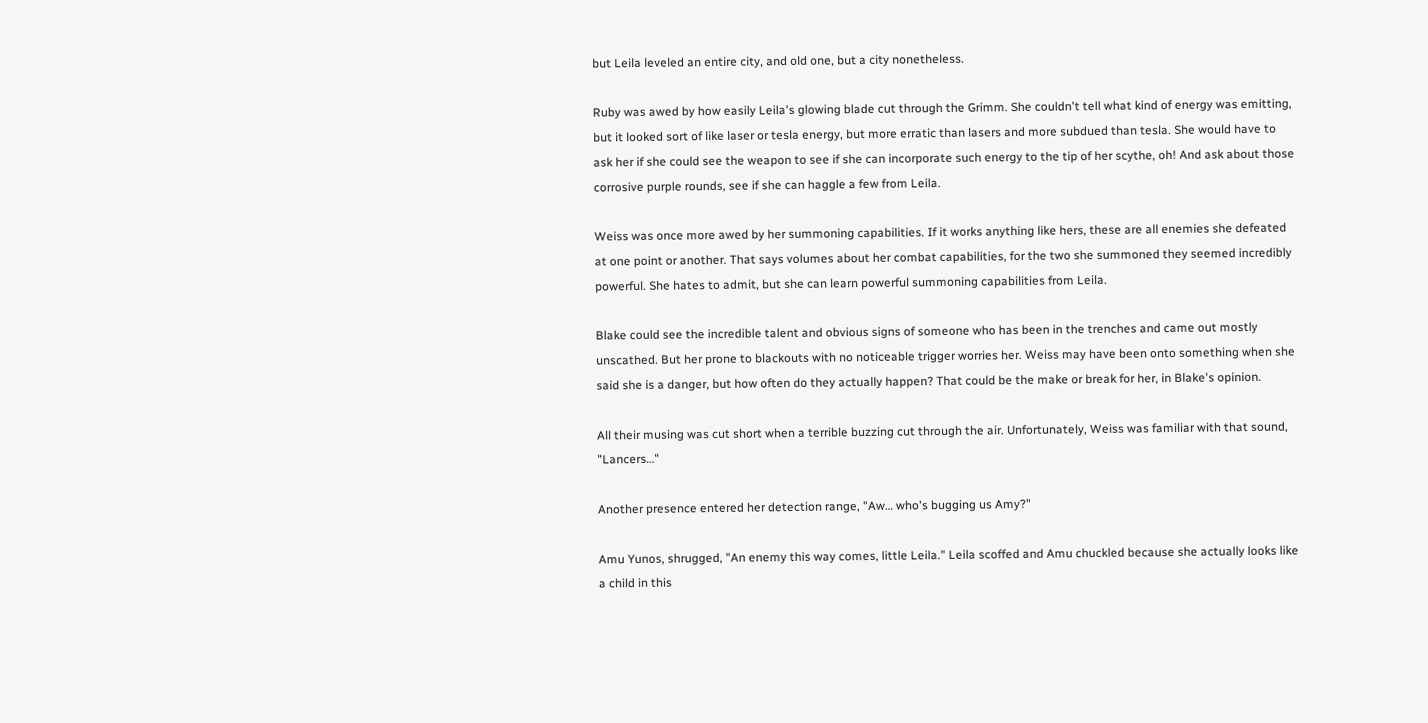but Leila leveled an entire city, and old one, but a city nonetheless.

Ruby was awed by how easily Leila's glowing blade cut through the Grimm. She couldn't tell what kind of energy was emitting, but it looked sort of like laser or tesla energy, but more erratic than lasers and more subdued than tesla. She would have to ask her if she could see the weapon to see if she can incorporate such energy to the tip of her scythe, oh! And ask about those corrosive purple rounds, see if she can haggle a few from Leila.

Weiss was once more awed by her summoning capabilities. If it works anything like hers, these are all enemies she defeated at one point or another. That says volumes about her combat capabilities, for the two she summoned they seemed incredibly powerful. She hates to admit, but she can learn powerful summoning capabilities from Leila.

Blake could see the incredible talent and obvious signs of someone who has been in the trenches and came out mostly unscathed. But her prone to blackouts with no noticeable trigger worries her. Weiss may have been onto something when she said she is a danger, but how often do they actually happen? That could be the make or break for her, in Blake's opinion.

All their musing was cut short when a terrible buzzing cut through the air. Unfortunately, Weiss was familiar with that sound, "Lancers…"

Another presence entered her detection range, "Aw… who's bugging us Amy?"

Amu Yunos, shrugged, "An enemy this way comes, little Leila." Leila scoffed and Amu chuckled because she actually looks like a child in this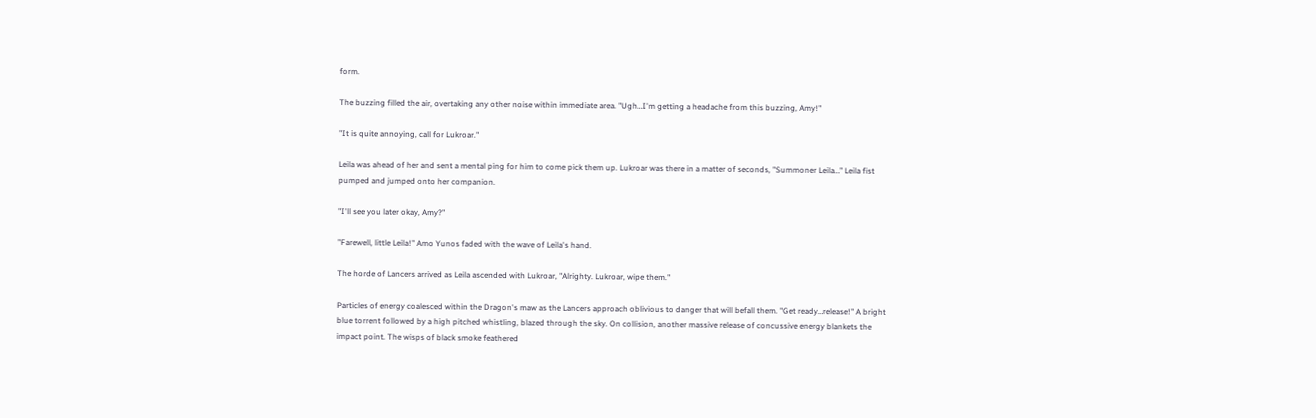form.

The buzzing filled the air, overtaking any other noise within immediate area. "Ugh…I'm getting a headache from this buzzing, Amy!"

"It is quite annoying, call for Lukroar."

Leila was ahead of her and sent a mental ping for him to come pick them up. Lukroar was there in a matter of seconds, "Summoner Leila…" Leila fist pumped and jumped onto her companion.

"I'll see you later okay, Amy?"

"Farewell, little Leila!" Amo Yunos faded with the wave of Leila's hand.

The horde of Lancers arrived as Leila ascended with Lukroar, "Alrighty. Lukroar, wipe them."

Particles of energy coalesced within the Dragon's maw as the Lancers approach oblivious to danger that will befall them. "Get ready…release!" A bright blue torrent followed by a high pitched whistling, blazed through the sky. On collision, another massive release of concussive energy blankets the impact point. The wisps of black smoke feathered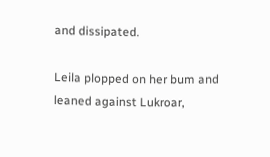and dissipated.

Leila plopped on her bum and leaned against Lukroar,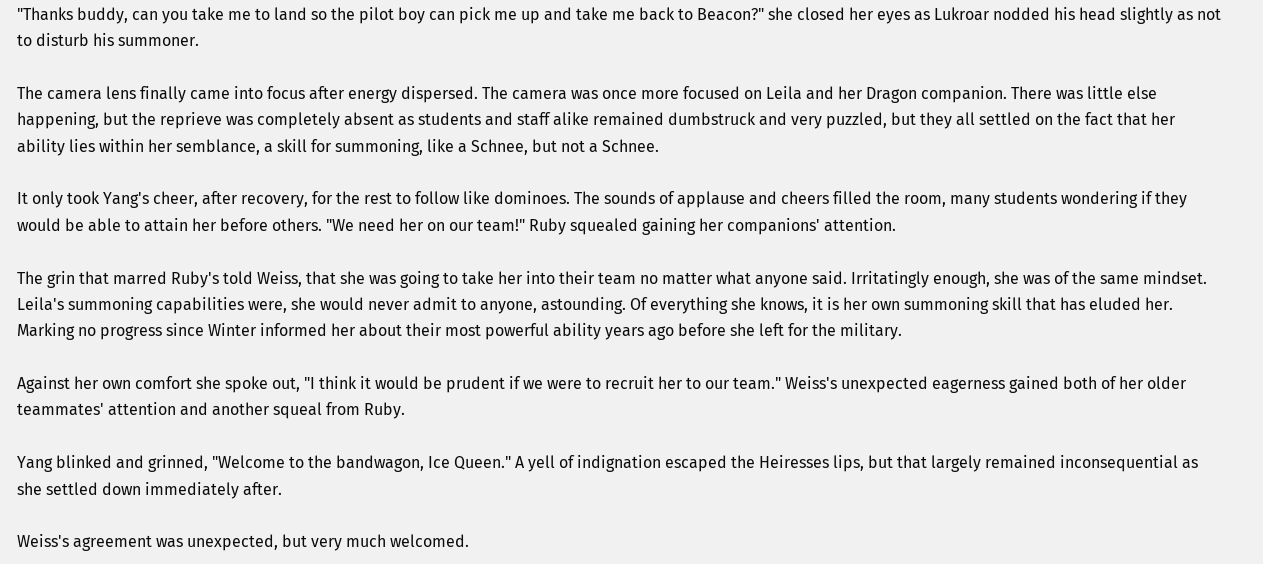"Thanks buddy, can you take me to land so the pilot boy can pick me up and take me back to Beacon?" she closed her eyes as Lukroar nodded his head slightly as not to disturb his summoner.

The camera lens finally came into focus after energy dispersed. The camera was once more focused on Leila and her Dragon companion. There was little else happening, but the reprieve was completely absent as students and staff alike remained dumbstruck and very puzzled, but they all settled on the fact that her ability lies within her semblance, a skill for summoning, like a Schnee, but not a Schnee.

It only took Yang's cheer, after recovery, for the rest to follow like dominoes. The sounds of applause and cheers filled the room, many students wondering if they would be able to attain her before others. "We need her on our team!" Ruby squealed gaining her companions' attention.

The grin that marred Ruby's told Weiss, that she was going to take her into their team no matter what anyone said. Irritatingly enough, she was of the same mindset. Leila's summoning capabilities were, she would never admit to anyone, astounding. Of everything she knows, it is her own summoning skill that has eluded her. Marking no progress since Winter informed her about their most powerful ability years ago before she left for the military.

Against her own comfort she spoke out, "I think it would be prudent if we were to recruit her to our team." Weiss's unexpected eagerness gained both of her older teammates' attention and another squeal from Ruby.

Yang blinked and grinned, "Welcome to the bandwagon, Ice Queen." A yell of indignation escaped the Heiresses lips, but that largely remained inconsequential as she settled down immediately after.

Weiss's agreement was unexpected, but very much welcomed.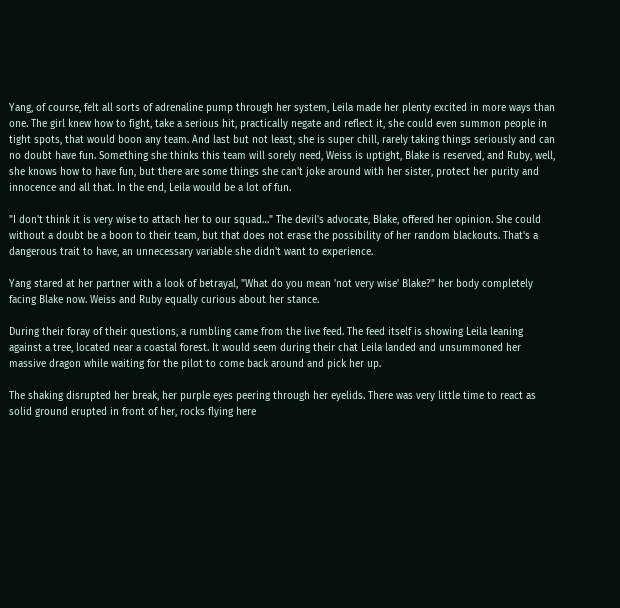Yang, of course, felt all sorts of adrenaline pump through her system, Leila made her plenty excited in more ways than one. The girl knew how to fight, take a serious hit, practically negate and reflect it, she could even summon people in tight spots, that would boon any team. And last but not least, she is super chill, rarely taking things seriously and can no doubt have fun. Something she thinks this team will sorely need, Weiss is uptight, Blake is reserved, and Ruby, well, she knows how to have fun, but there are some things she can't joke around with her sister, protect her purity and innocence and all that. In the end, Leila would be a lot of fun.

"I don't think it is very wise to attach her to our squad…" The devil's advocate, Blake, offered her opinion. She could without a doubt be a boon to their team, but that does not erase the possibility of her random blackouts. That's a dangerous trait to have, an unnecessary variable she didn't want to experience.

Yang stared at her partner with a look of betrayal, "What do you mean 'not very wise' Blake?" her body completely facing Blake now. Weiss and Ruby equally curious about her stance.

During their foray of their questions, a rumbling came from the live feed. The feed itself is showing Leila leaning against a tree, located near a coastal forest. It would seem during their chat Leila landed and unsummoned her massive dragon while waiting for the pilot to come back around and pick her up.

The shaking disrupted her break, her purple eyes peering through her eyelids. There was very little time to react as solid ground erupted in front of her, rocks flying here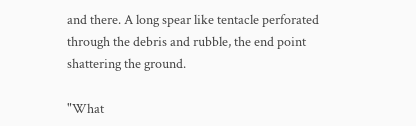and there. A long spear like tentacle perforated through the debris and rubble, the end point shattering the ground.

"What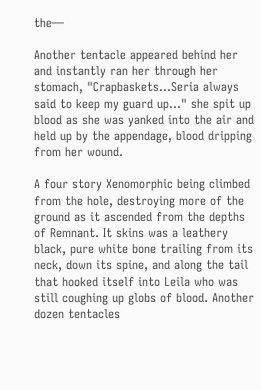the—

Another tentacle appeared behind her and instantly ran her through her stomach, "Crapbaskets…Seria always said to keep my guard up…" she spit up blood as she was yanked into the air and held up by the appendage, blood dripping from her wound.

A four story Xenomorphic being climbed from the hole, destroying more of the ground as it ascended from the depths of Remnant. It skins was a leathery black, pure white bone trailing from its neck, down its spine, and along the tail that hooked itself into Leila who was still coughing up globs of blood. Another dozen tentacles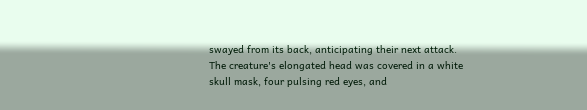swayed from its back, anticipating their next attack. The creature's elongated head was covered in a white skull mask, four pulsing red eyes, and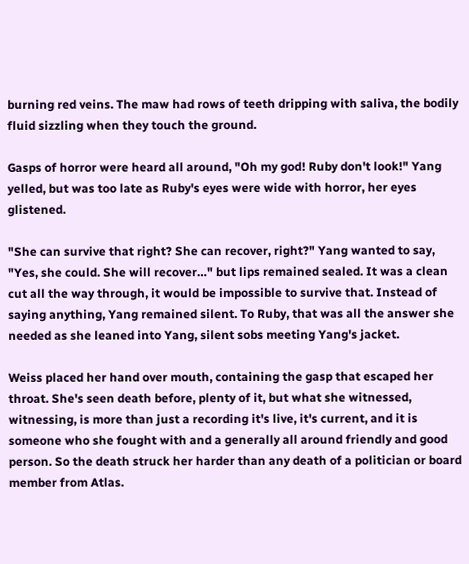burning red veins. The maw had rows of teeth dripping with saliva, the bodily fluid sizzling when they touch the ground.

Gasps of horror were heard all around, "Oh my god! Ruby don't look!" Yang yelled, but was too late as Ruby's eyes were wide with horror, her eyes glistened.

"She can survive that right? She can recover, right?" Yang wanted to say, "Yes, she could. She will recover…" but lips remained sealed. It was a clean cut all the way through, it would be impossible to survive that. Instead of saying anything, Yang remained silent. To Ruby, that was all the answer she needed as she leaned into Yang, silent sobs meeting Yang's jacket.

Weiss placed her hand over mouth, containing the gasp that escaped her throat. She's seen death before, plenty of it, but what she witnessed, witnessing, is more than just a recording it's live, it's current, and it is someone who she fought with and a generally all around friendly and good person. So the death struck her harder than any death of a politician or board member from Atlas.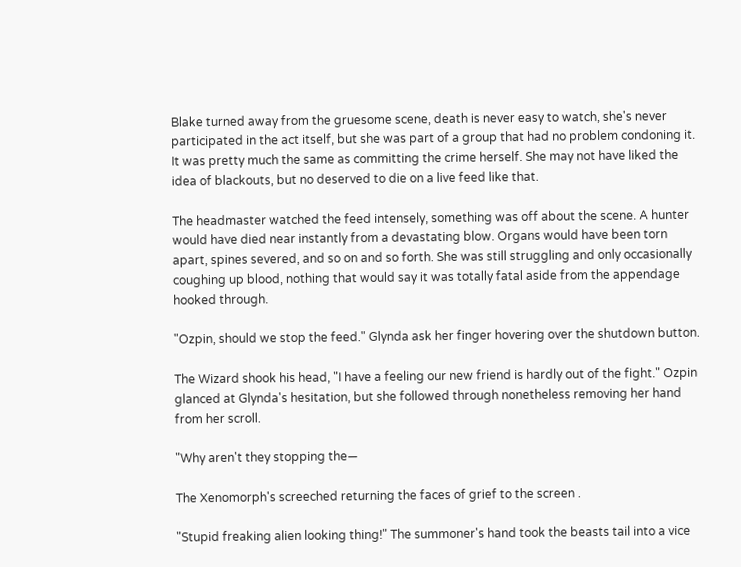Blake turned away from the gruesome scene, death is never easy to watch, she's never participated in the act itself, but she was part of a group that had no problem condoning it. It was pretty much the same as committing the crime herself. She may not have liked the idea of blackouts, but no deserved to die on a live feed like that.

The headmaster watched the feed intensely, something was off about the scene. A hunter would have died near instantly from a devastating blow. Organs would have been torn apart, spines severed, and so on and so forth. She was still struggling and only occasionally coughing up blood, nothing that would say it was totally fatal aside from the appendage hooked through.

"Ozpin, should we stop the feed." Glynda ask her finger hovering over the shutdown button.

The Wizard shook his head, "I have a feeling our new friend is hardly out of the fight." Ozpin glanced at Glynda's hesitation, but she followed through nonetheless removing her hand from her scroll.

"Why aren't they stopping the—

The Xenomorph's screeched returning the faces of grief to the screen .

"Stupid freaking alien looking thing!" The summoner's hand took the beasts tail into a vice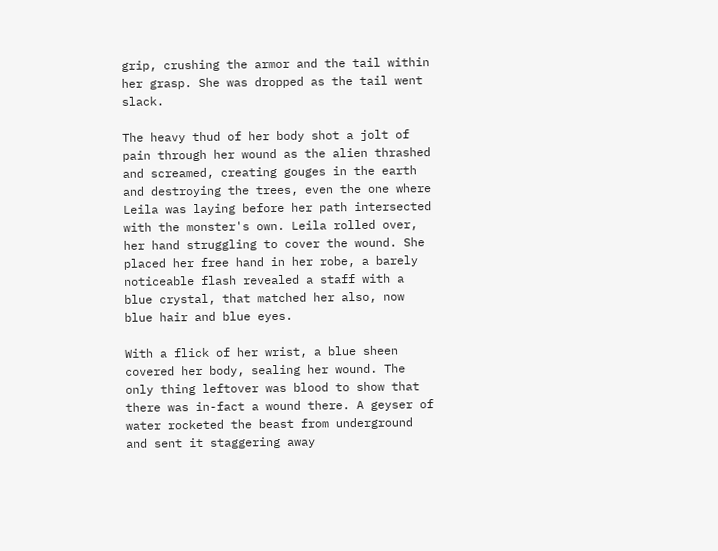grip, crushing the armor and the tail within her grasp. She was dropped as the tail went slack.

The heavy thud of her body shot a jolt of pain through her wound as the alien thrashed and screamed, creating gouges in the earth and destroying the trees, even the one where Leila was laying before her path intersected with the monster's own. Leila rolled over, her hand struggling to cover the wound. She placed her free hand in her robe, a barely noticeable flash revealed a staff with a blue crystal, that matched her also, now blue hair and blue eyes.

With a flick of her wrist, a blue sheen covered her body, sealing her wound. The only thing leftover was blood to show that there was in-fact a wound there. A geyser of water rocketed the beast from underground and sent it staggering away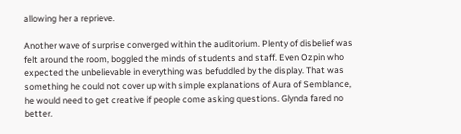allowing her a reprieve.

Another wave of surprise converged within the auditorium. Plenty of disbelief was felt around the room, boggled the minds of students and staff. Even Ozpin who expected the unbelievable in everything was befuddled by the display. That was something he could not cover up with simple explanations of Aura of Semblance, he would need to get creative if people come asking questions. Glynda fared no better.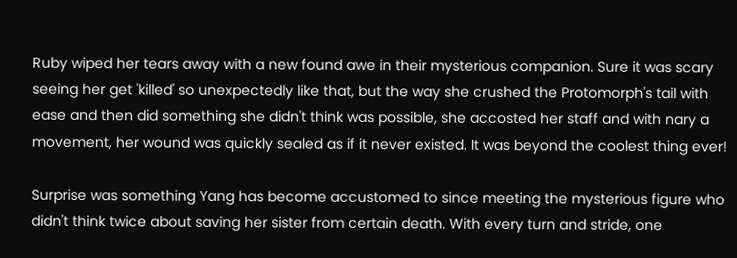Ruby wiped her tears away with a new found awe in their mysterious companion. Sure it was scary seeing her get 'killed' so unexpectedly like that, but the way she crushed the Protomorph's tail with ease and then did something she didn't think was possible, she accosted her staff and with nary a movement, her wound was quickly sealed as if it never existed. It was beyond the coolest thing ever!

Surprise was something Yang has become accustomed to since meeting the mysterious figure who didn't think twice about saving her sister from certain death. With every turn and stride, one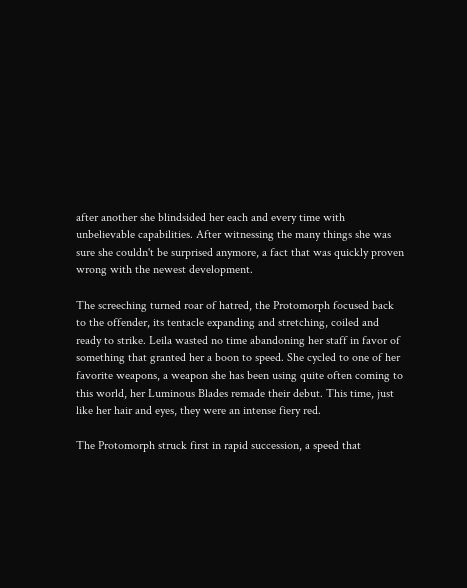after another she blindsided her each and every time with unbelievable capabilities. After witnessing the many things she was sure she couldn't be surprised anymore, a fact that was quickly proven wrong with the newest development.

The screeching turned roar of hatred, the Protomorph focused back to the offender, its tentacle expanding and stretching, coiled and ready to strike. Leila wasted no time abandoning her staff in favor of something that granted her a boon to speed. She cycled to one of her favorite weapons, a weapon she has been using quite often coming to this world, her Luminous Blades remade their debut. This time, just like her hair and eyes, they were an intense fiery red.

The Protomorph struck first in rapid succession, a speed that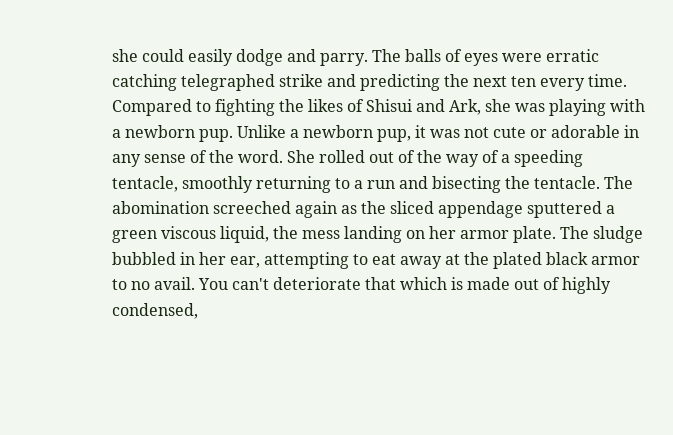she could easily dodge and parry. The balls of eyes were erratic catching telegraphed strike and predicting the next ten every time. Compared to fighting the likes of Shisui and Ark, she was playing with a newborn pup. Unlike a newborn pup, it was not cute or adorable in any sense of the word. She rolled out of the way of a speeding tentacle, smoothly returning to a run and bisecting the tentacle. The abomination screeched again as the sliced appendage sputtered a green viscous liquid, the mess landing on her armor plate. The sludge bubbled in her ear, attempting to eat away at the plated black armor to no avail. You can't deteriorate that which is made out of highly condensed,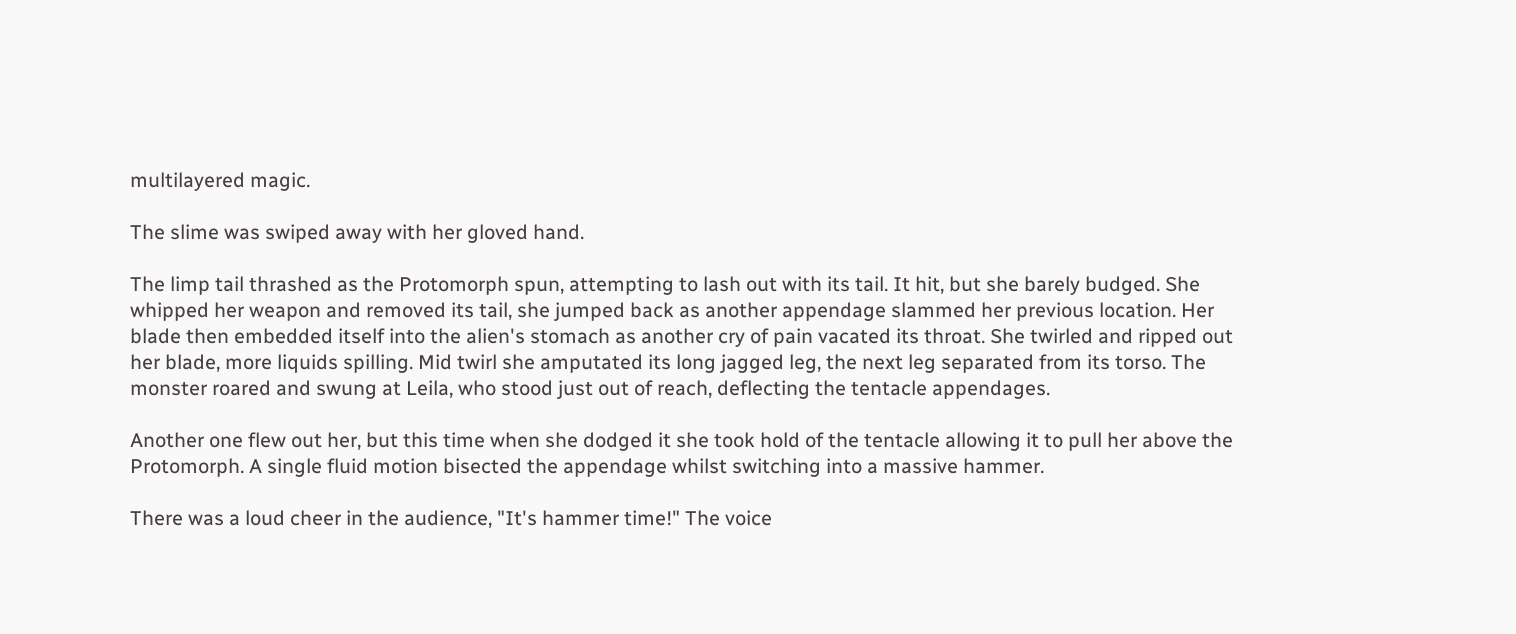multilayered magic.

The slime was swiped away with her gloved hand.

The limp tail thrashed as the Protomorph spun, attempting to lash out with its tail. It hit, but she barely budged. She whipped her weapon and removed its tail, she jumped back as another appendage slammed her previous location. Her blade then embedded itself into the alien's stomach as another cry of pain vacated its throat. She twirled and ripped out her blade, more liquids spilling. Mid twirl she amputated its long jagged leg, the next leg separated from its torso. The monster roared and swung at Leila, who stood just out of reach, deflecting the tentacle appendages.

Another one flew out her, but this time when she dodged it she took hold of the tentacle allowing it to pull her above the Protomorph. A single fluid motion bisected the appendage whilst switching into a massive hammer.

There was a loud cheer in the audience, "It's hammer time!" The voice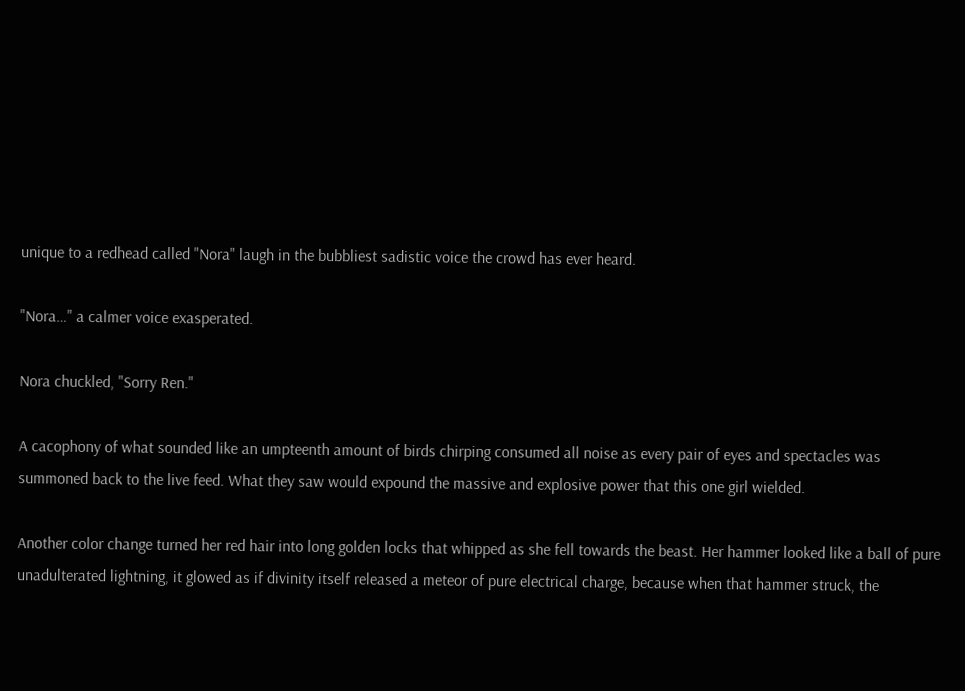unique to a redhead called "Nora" laugh in the bubbliest sadistic voice the crowd has ever heard.

"Nora…" a calmer voice exasperated.

Nora chuckled, "Sorry Ren."

A cacophony of what sounded like an umpteenth amount of birds chirping consumed all noise as every pair of eyes and spectacles was summoned back to the live feed. What they saw would expound the massive and explosive power that this one girl wielded.

Another color change turned her red hair into long golden locks that whipped as she fell towards the beast. Her hammer looked like a ball of pure unadulterated lightning, it glowed as if divinity itself released a meteor of pure electrical charge, because when that hammer struck, the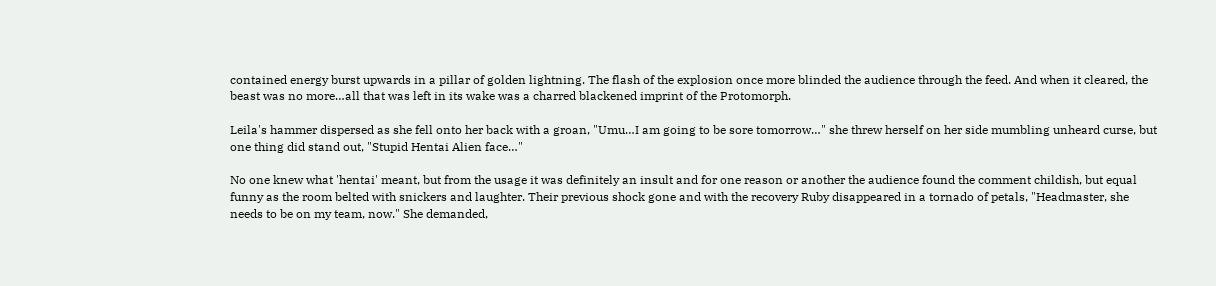contained energy burst upwards in a pillar of golden lightning. The flash of the explosion once more blinded the audience through the feed. And when it cleared, the beast was no more…all that was left in its wake was a charred blackened imprint of the Protomorph.

Leila's hammer dispersed as she fell onto her back with a groan, "Umu…I am going to be sore tomorrow…" she threw herself on her side mumbling unheard curse, but one thing did stand out, "Stupid Hentai Alien face…"

No one knew what 'hentai' meant, but from the usage it was definitely an insult and for one reason or another the audience found the comment childish, but equal funny as the room belted with snickers and laughter. Their previous shock gone and with the recovery Ruby disappeared in a tornado of petals, "Headmaster, she needs to be on my team, now." She demanded,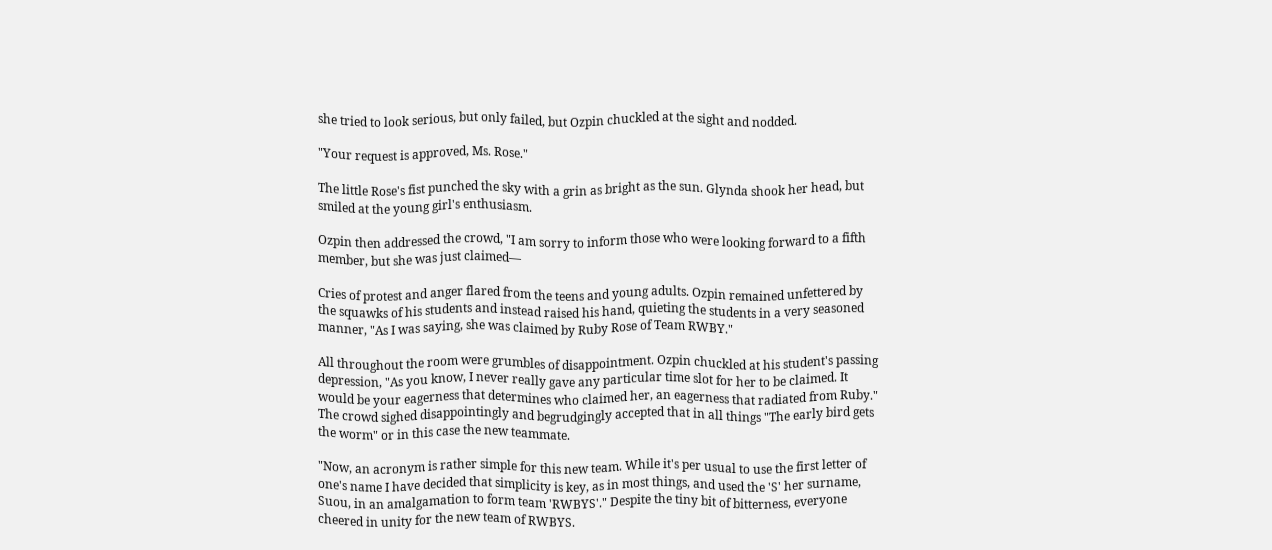she tried to look serious, but only failed, but Ozpin chuckled at the sight and nodded.

"Your request is approved, Ms. Rose."

The little Rose's fist punched the sky with a grin as bright as the sun. Glynda shook her head, but smiled at the young girl's enthusiasm.

Ozpin then addressed the crowd, "I am sorry to inform those who were looking forward to a fifth member, but she was just claimed—

Cries of protest and anger flared from the teens and young adults. Ozpin remained unfettered by the squawks of his students and instead raised his hand, quieting the students in a very seasoned manner, "As I was saying, she was claimed by Ruby Rose of Team RWBY."

All throughout the room were grumbles of disappointment. Ozpin chuckled at his student's passing depression, "As you know, I never really gave any particular time slot for her to be claimed. It would be your eagerness that determines who claimed her, an eagerness that radiated from Ruby." The crowd sighed disappointingly and begrudgingly accepted that in all things "The early bird gets the worm" or in this case the new teammate.

"Now, an acronym is rather simple for this new team. While it's per usual to use the first letter of one's name I have decided that simplicity is key, as in most things, and used the 'S' her surname, Suou, in an amalgamation to form team 'RWBYS'." Despite the tiny bit of bitterness, everyone cheered in unity for the new team of RWBYS.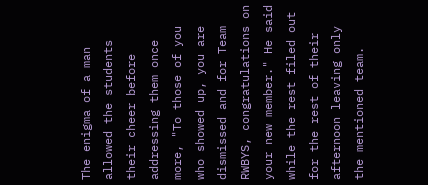The enigma of a man allowed the students their cheer before addressing them once more, "To those of you who showed up, you are dismissed and for Team RWBYS, congratulations on your new member." He said while the rest filed out for the rest of their afternoon leaving only the mentioned team.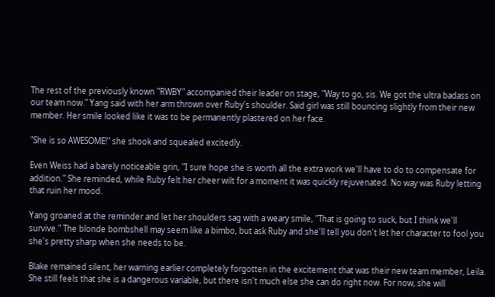The rest of the previously known "RWBY" accompanied their leader on stage, "Way to go, sis. We got the ultra badass on our team now." Yang said with her arm thrown over Ruby's shoulder. Said girl was still bouncing slightly from their new member. Her smile looked like it was to be permanently plastered on her face.

"She is so AWESOME!" she shook and squealed excitedly.

Even Weiss had a barely noticeable grin, "I sure hope she is worth all the extra work we'll have to do to compensate for addition." She reminded, while Ruby felt her cheer wilt for a moment it was quickly rejuvenated. No way was Ruby letting that ruin her mood.

Yang groaned at the reminder and let her shoulders sag with a weary smile, "That is going to suck, but I think we'll survive." The blonde bombshell may seem like a bimbo, but ask Ruby and she'll tell you don't let her character to fool you she's pretty sharp when she needs to be.

Blake remained silent, her warning earlier completely forgotten in the excitement that was their new team member, Leila. She still feels that she is a dangerous variable, but there isn't much else she can do right now. For now, she will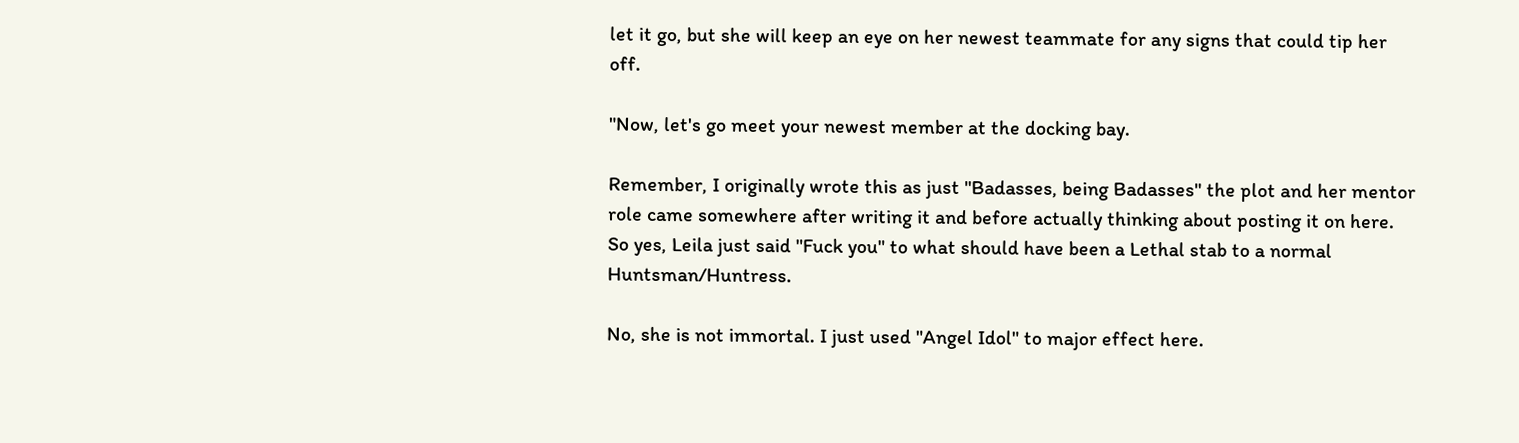let it go, but she will keep an eye on her newest teammate for any signs that could tip her off.

"Now, let's go meet your newest member at the docking bay.

Remember, I originally wrote this as just "Badasses, being Badasses" the plot and her mentor role came somewhere after writing it and before actually thinking about posting it on here. So yes, Leila just said "Fuck you" to what should have been a Lethal stab to a normal Huntsman/Huntress.

No, she is not immortal. I just used "Angel Idol" to major effect here.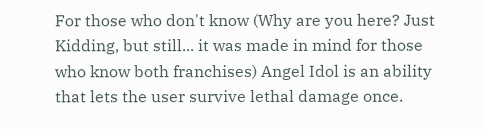For those who don't know (Why are you here? Just Kidding, but still... it was made in mind for those who know both franchises) Angel Idol is an ability that lets the user survive lethal damage once.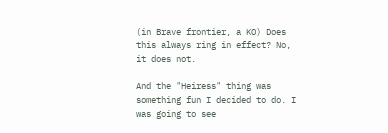(in Brave frontier, a KO) Does this always ring in effect? No, it does not.

And the "Heiress" thing was something fun I decided to do. I was going to see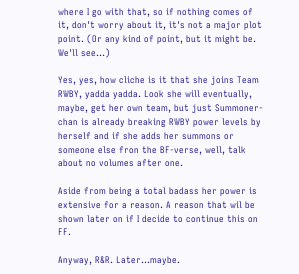where I go with that, so if nothing comes of it, don't worry about it, it's not a major plot point. (Or any kind of point, but it might be. We'll see...)

Yes, yes, how cliche is it that she joins Team RWBY, yadda yadda. Look she will eventually, maybe, get her own team, but just Summoner-chan is already breaking RWBY power levels by herself and if she adds her summons or someone else fron the BF-verse, well, talk about no volumes after one.

Aside from being a total badass her power is extensive for a reason. A reason that wil be shown later on if I decide to continue this on FF.

Anyway, R&R. Later...maybe.